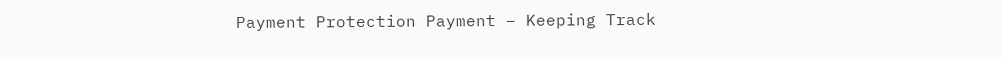Payment Protection Payment – Keeping Track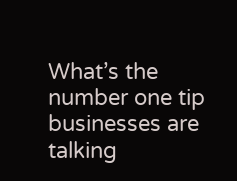What’s the number one tip businesses are talking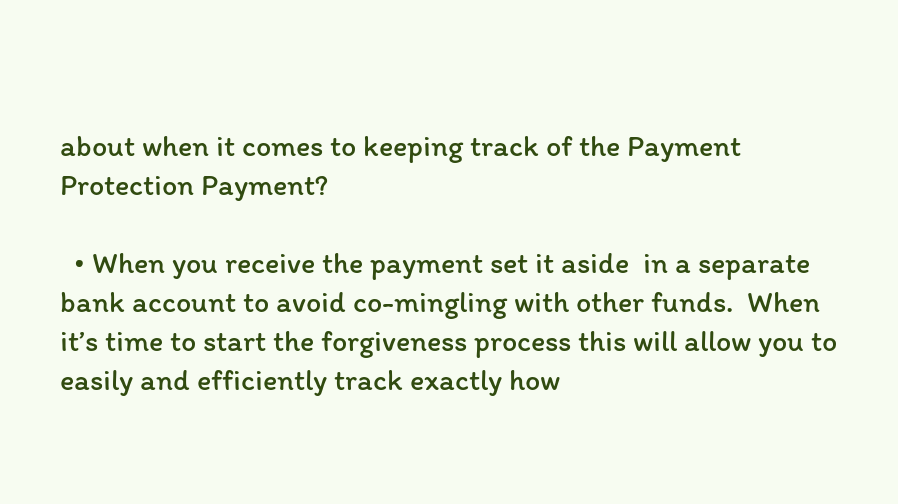about when it comes to keeping track of the Payment Protection Payment?

  • When you receive the payment set it aside  in a separate bank account to avoid co-mingling with other funds.  When it’s time to start the forgiveness process this will allow you to easily and efficiently track exactly how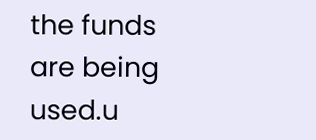the funds are being used.u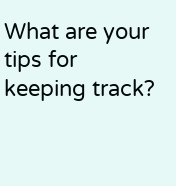What are your tips for keeping track?